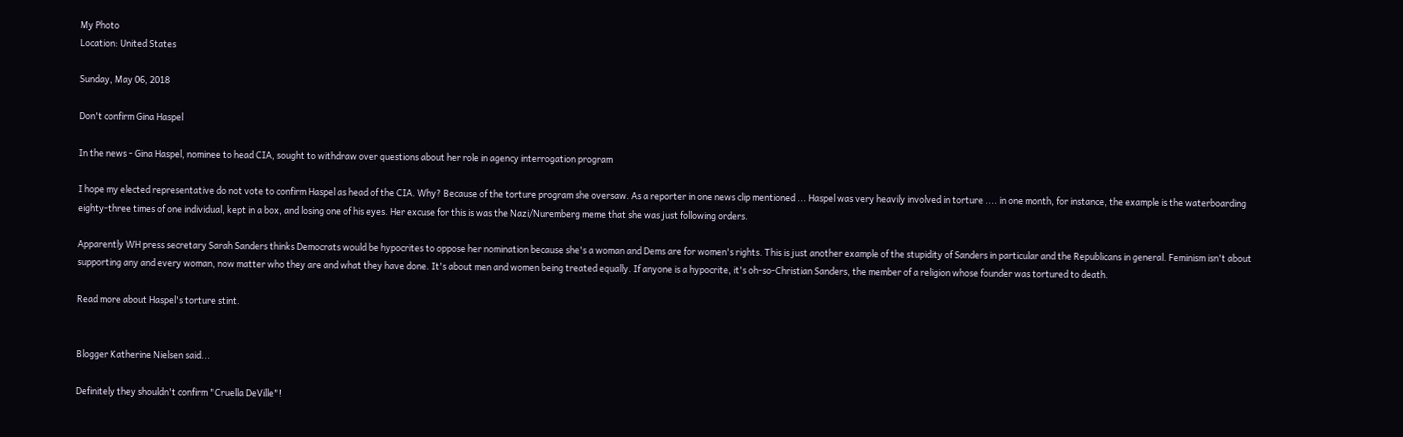My Photo
Location: United States

Sunday, May 06, 2018

Don't confirm Gina Haspel

In the news - Gina Haspel, nominee to head CIA, sought to withdraw over questions about her role in agency interrogation program

I hope my elected representative do not vote to confirm Haspel as head of the CIA. Why? Because of the torture program she oversaw. As a reporter in one news clip mentioned ... Haspel was very heavily involved in torture .... in one month, for instance, the example is the waterboarding eighty-three times of one individual, kept in a box, and losing one of his eyes. Her excuse for this is was the Nazi/Nuremberg meme that she was just following orders.

Apparently WH press secretary Sarah Sanders thinks Democrats would be hypocrites to oppose her nomination because she's a woman and Dems are for women's rights. This is just another example of the stupidity of Sanders in particular and the Republicans in general. Feminism isn't about supporting any and every woman, now matter who they are and what they have done. It's about men and women being treated equally. If anyone is a hypocrite, it's oh-so-Christian Sanders, the member of a religion whose founder was tortured to death.

Read more about Haspel's torture stint.


Blogger Katherine Nielsen said...

Definitely they shouldn't confirm "Cruella DeVille"!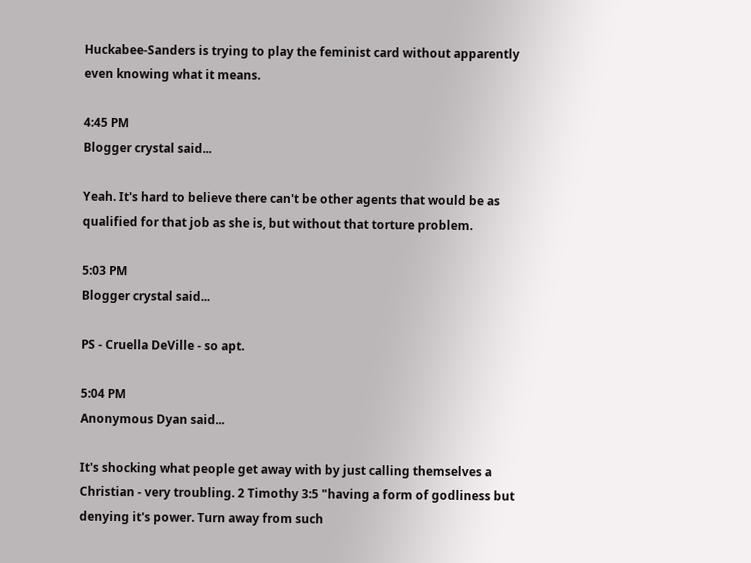Huckabee-Sanders is trying to play the feminist card without apparently even knowing what it means.

4:45 PM
Blogger crystal said...

Yeah. It's hard to believe there can't be other agents that would be as qualified for that job as she is, but without that torture problem.

5:03 PM
Blogger crystal said...

PS - Cruella DeVille - so apt.

5:04 PM
Anonymous Dyan said...

It's shocking what people get away with by just calling themselves a Christian - very troubling. 2 Timothy 3:5 "having a form of godliness but denying it's power. Turn away from such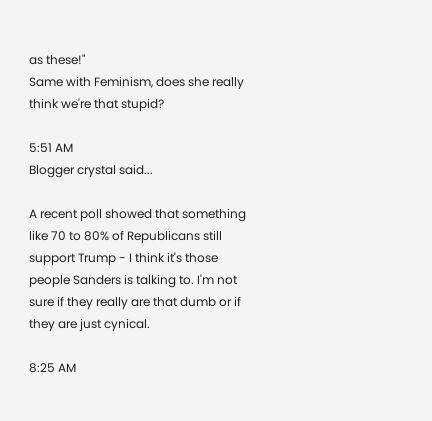as these!"
Same with Feminism, does she really think we're that stupid?

5:51 AM
Blogger crystal said...

A recent poll showed that something like 70 to 80% of Republicans still support Trump - I think it's those people Sanders is talking to. I'm not sure if they really are that dumb or if they are just cynical.

8:25 AM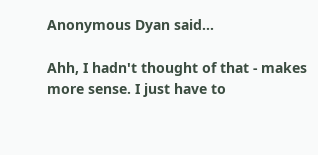Anonymous Dyan said...

Ahh, I hadn't thought of that - makes more sense. I just have to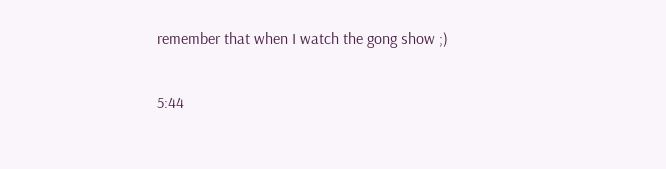remember that when I watch the gong show ;)

5:44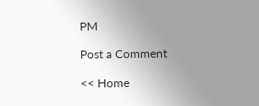PM

Post a Comment

<< Home